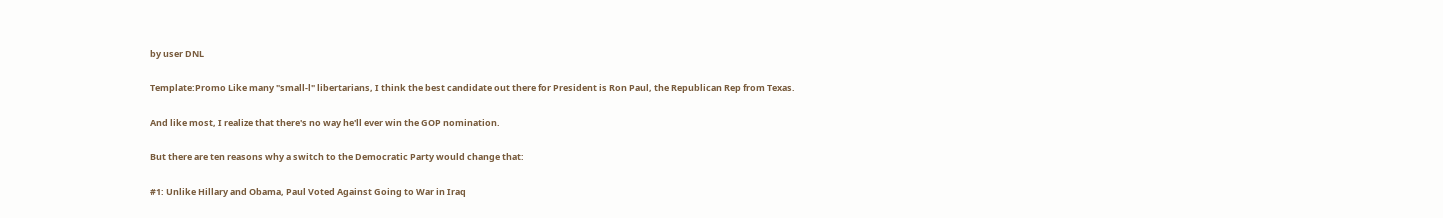by user DNL

Template:Promo Like many "small-l" libertarians, I think the best candidate out there for President is Ron Paul, the Republican Rep from Texas.

And like most, I realize that there's no way he'll ever win the GOP nomination.

But there are ten reasons why a switch to the Democratic Party would change that:

#1: Unlike Hillary and Obama, Paul Voted Against Going to War in Iraq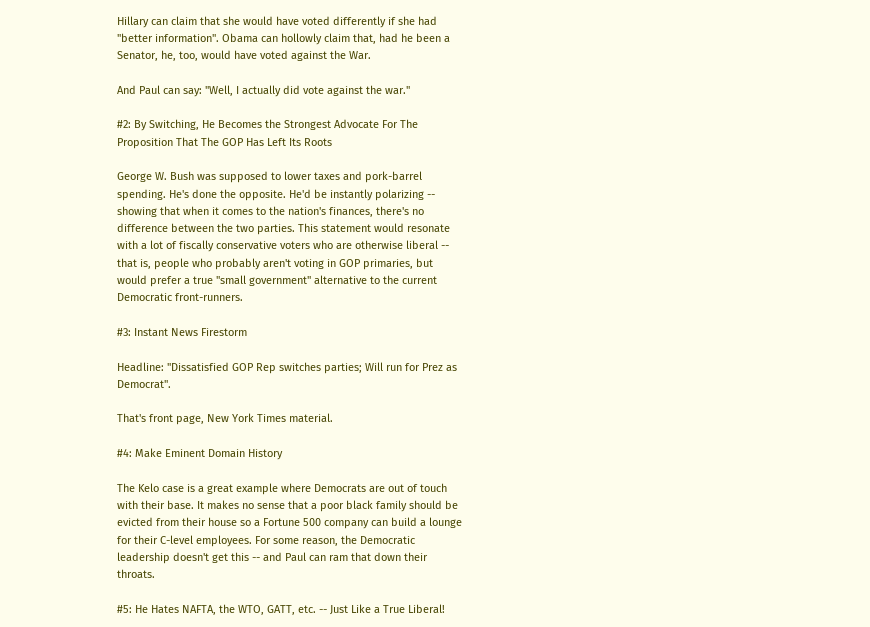Hillary can claim that she would have voted differently if she had "better information". Obama can hollowly claim that, had he been a Senator, he, too, would have voted against the War.

And Paul can say: "Well, I actually did vote against the war."

#2: By Switching, He Becomes the Strongest Advocate For The Proposition That The GOP Has Left Its Roots

George W. Bush was supposed to lower taxes and pork-barrel spending. He's done the opposite. He'd be instantly polarizing -- showing that when it comes to the nation's finances, there's no difference between the two parties. This statement would resonate with a lot of fiscally conservative voters who are otherwise liberal -- that is, people who probably aren't voting in GOP primaries, but would prefer a true "small government" alternative to the current Democratic front-runners.

#3: Instant News Firestorm

Headline: "Dissatisfied GOP Rep switches parties; Will run for Prez as Democrat".

That's front page, New York Times material.

#4: Make Eminent Domain History

The Kelo case is a great example where Democrats are out of touch with their base. It makes no sense that a poor black family should be evicted from their house so a Fortune 500 company can build a lounge for their C-level employees. For some reason, the Democratic leadership doesn't get this -- and Paul can ram that down their throats.

#5: He Hates NAFTA, the WTO, GATT, etc. -- Just Like a True Liberal!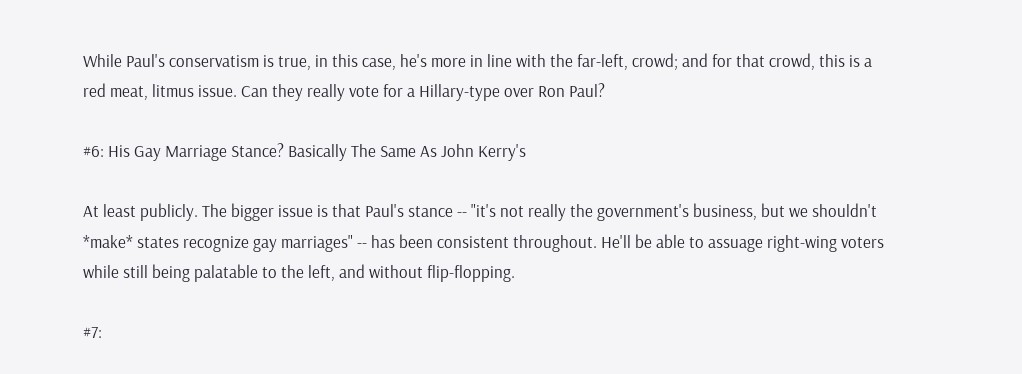While Paul's conservatism is true, in this case, he's more in line with the far-left, crowd; and for that crowd, this is a red meat, litmus issue. Can they really vote for a Hillary-type over Ron Paul?

#6: His Gay Marriage Stance? Basically The Same As John Kerry's

At least publicly. The bigger issue is that Paul's stance -- "it's not really the government's business, but we shouldn't *make* states recognize gay marriages" -- has been consistent throughout. He'll be able to assuage right-wing voters while still being palatable to the left, and without flip-flopping.

#7: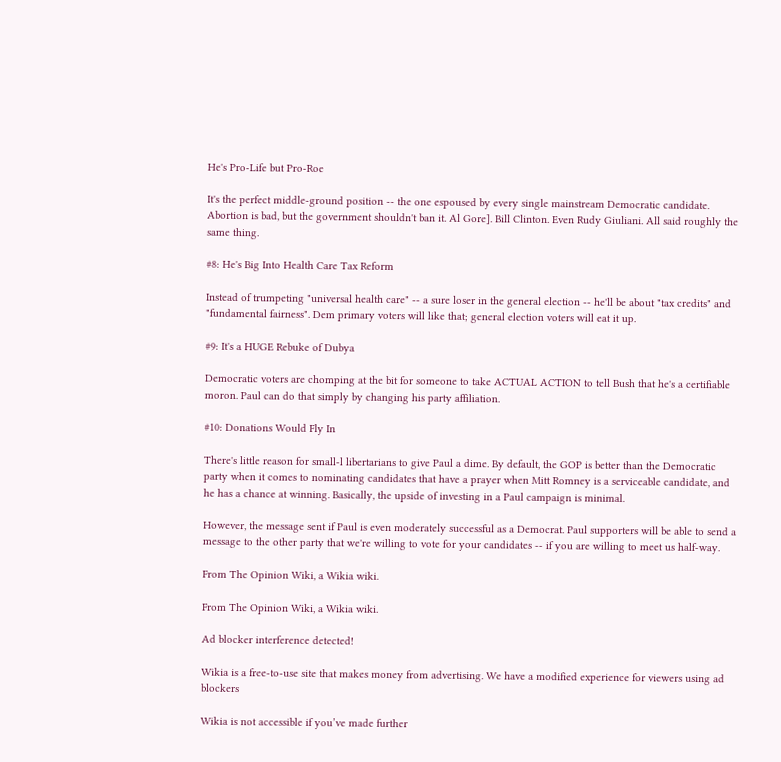He's Pro-Life but Pro-Roe

It's the perfect middle-ground position -- the one espoused by every single mainstream Democratic candidate. Abortion is bad, but the government shouldn't ban it. Al Gore]. Bill Clinton. Even Rudy Giuliani. All said roughly the same thing.

#8: He's Big Into Health Care Tax Reform

Instead of trumpeting "universal health care" -- a sure loser in the general election -- he'll be about "tax credits" and "fundamental fairness". Dem primary voters will like that; general election voters will eat it up.

#9: It's a HUGE Rebuke of Dubya

Democratic voters are chomping at the bit for someone to take ACTUAL ACTION to tell Bush that he's a certifiable moron. Paul can do that simply by changing his party affiliation.

#10: Donations Would Fly In

There's little reason for small-l libertarians to give Paul a dime. By default, the GOP is better than the Democratic party when it comes to nominating candidates that have a prayer when Mitt Romney is a serviceable candidate, and he has a chance at winning. Basically, the upside of investing in a Paul campaign is minimal.

However, the message sent if Paul is even moderately successful as a Democrat. Paul supporters will be able to send a message to the other party that we're willing to vote for your candidates -- if you are willing to meet us half-way.

From The Opinion Wiki, a Wikia wiki.

From The Opinion Wiki, a Wikia wiki.

Ad blocker interference detected!

Wikia is a free-to-use site that makes money from advertising. We have a modified experience for viewers using ad blockers

Wikia is not accessible if you’ve made further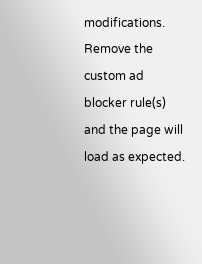modifications. Remove the custom ad blocker rule(s) and the page will load as expected.